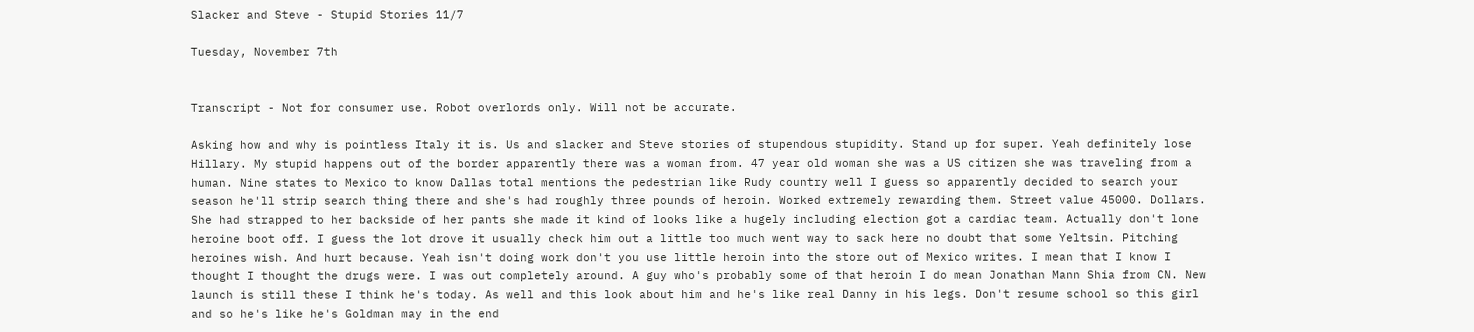Slacker and Steve - Stupid Stories 11/7

Tuesday, November 7th


Transcript - Not for consumer use. Robot overlords only. Will not be accurate.

Asking how and why is pointless Italy it is. Us and slacker and Steve stories of stupendous stupidity. Stand up for super. Yeah definitely lose Hillary. My stupid happens out of the border apparently there was a woman from. 47 year old woman she was a US citizen she was traveling from a human. Nine states to Mexico to know Dallas total mentions the pedestrian like Rudy country well I guess so apparently decided to search your season he'll strip search thing there and she's had roughly three pounds of heroin. Worked extremely rewarding them. Street value 45000. Dollars. She had strapped to her backside of her pants she made it kind of looks like a hugely including election got a cardiac team. Actually don't lone heroine boot off. I guess the lot drove it usually check him out a little too much went way to sack here no doubt that some Yeltsin. Pitching heroines wish. And hurt because. Yeah isn't doing work don't you use little heroin into the store out of Mexico writes. I mean that I know I thought I thought the drugs were. I was out completely around. A guy who's probably some of that heroin I do mean Jonathan Mann Shia from CN. New launch is still these I think he's today. As well and this look about him and he's like real Danny in his legs. Don't resume school so this girl and so he's like he's Goldman may in the end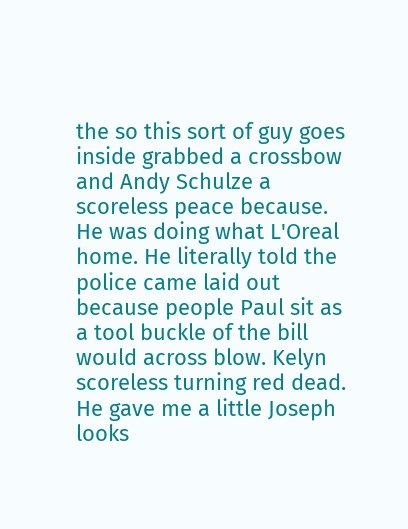the so this sort of guy goes inside grabbed a crossbow and Andy Schulze a scoreless peace because. He was doing what L'Oreal home. He literally told the police came laid out because people Paul sit as a tool buckle of the bill would across blow. Kelyn scoreless turning red dead. He gave me a little Joseph looks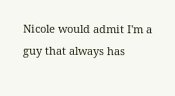Nicole would admit I'm a guy that always has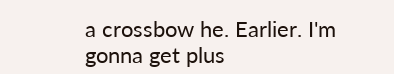a crossbow he. Earlier. I'm gonna get plus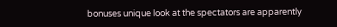bonuses unique look at the spectators are apparently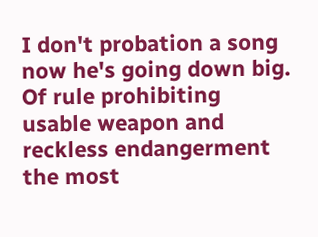I don't probation a song now he's going down big. Of rule prohibiting usable weapon and reckless endangerment the most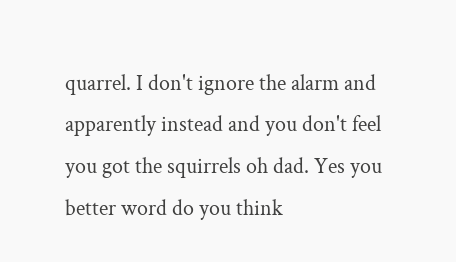quarrel. I don't ignore the alarm and apparently instead and you don't feel you got the squirrels oh dad. Yes you better word do you think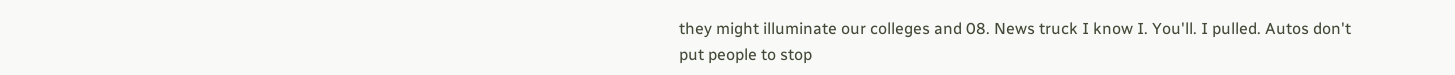they might illuminate our colleges and 08. News truck I know I. You'll. I pulled. Autos don't put people to stop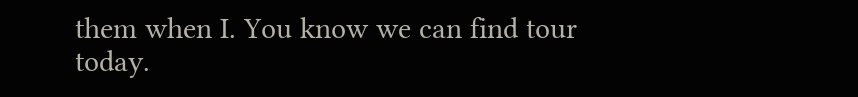them when I. You know we can find tour today.